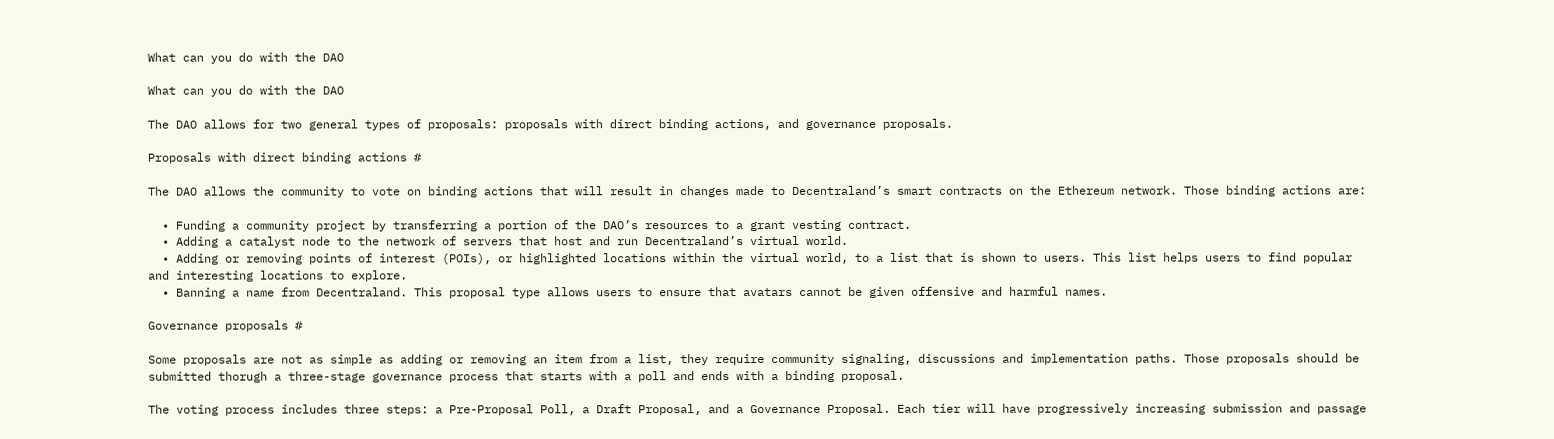What can you do with the DAO

What can you do with the DAO

The DAO allows for two general types of proposals: proposals with direct binding actions, and governance proposals.

Proposals with direct binding actions #

The DAO allows the community to vote on binding actions that will result in changes made to Decentraland’s smart contracts on the Ethereum network. Those binding actions are:

  • Funding a community project by transferring a portion of the DAO’s resources to a grant vesting contract.
  • Adding a catalyst node to the network of servers that host and run Decentraland’s virtual world.
  • Adding or removing points of interest (POIs), or highlighted locations within the virtual world, to a list that is shown to users. This list helps users to find popular and interesting locations to explore.
  • Banning a name from Decentraland. This proposal type allows users to ensure that avatars cannot be given offensive and harmful names.

Governance proposals #

Some proposals are not as simple as adding or removing an item from a list, they require community signaling, discussions and implementation paths. Those proposals should be submitted thorugh a three-stage governance process that starts with a poll and ends with a binding proposal.

The voting process includes three steps: a Pre-Proposal Poll, a Draft Proposal, and a Governance Proposal. Each tier will have progressively increasing submission and passage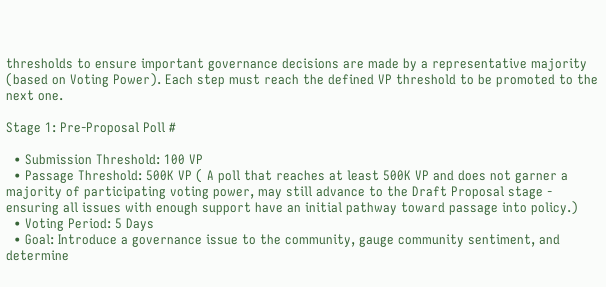thresholds to ensure important governance decisions are made by a representative majority (based on Voting Power). Each step must reach the defined VP threshold to be promoted to the next one.

Stage 1: Pre-Proposal Poll #

  • Submission Threshold: 100 VP
  • Passage Threshold: 500K VP ( A poll that reaches at least 500K VP and does not garner a majority of participating voting power, may still advance to the Draft Proposal stage - ensuring all issues with enough support have an initial pathway toward passage into policy.)
  • Voting Period: 5 Days
  • Goal: Introduce a governance issue to the community, gauge community sentiment, and determine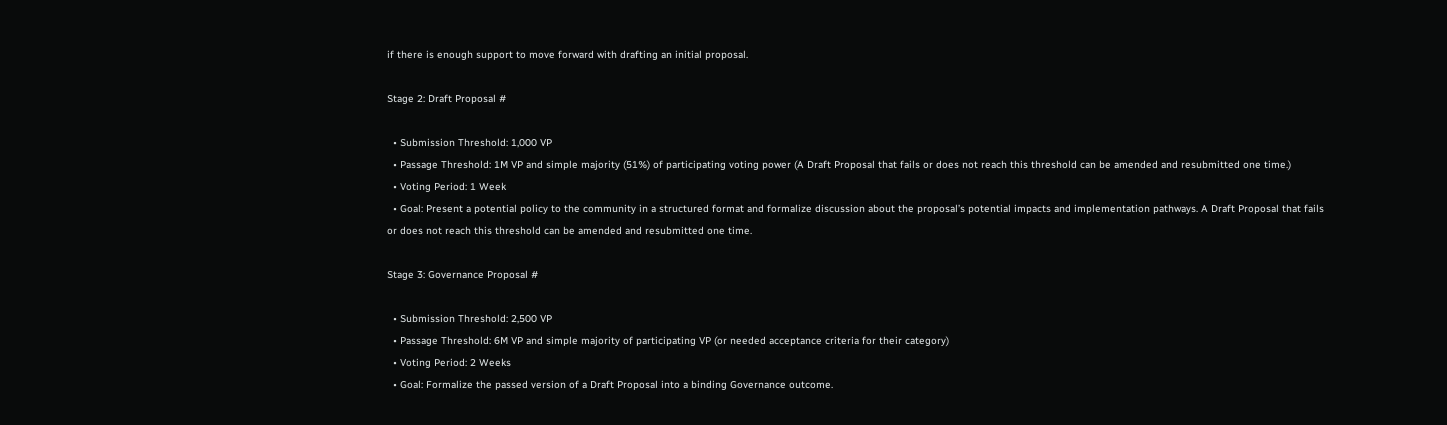if there is enough support to move forward with drafting an initial proposal.

Stage 2: Draft Proposal #

  • Submission Threshold: 1,000 VP
  • Passage Threshold: 1M VP and simple majority (51%) of participating voting power (A Draft Proposal that fails or does not reach this threshold can be amended and resubmitted one time.)
  • Voting Period: 1 Week
  • Goal: Present a potential policy to the community in a structured format and formalize discussion about the proposal’s potential impacts and implementation pathways. A Draft Proposal that fails or does not reach this threshold can be amended and resubmitted one time.

Stage 3: Governance Proposal #

  • Submission Threshold: 2,500 VP
  • Passage Threshold: 6M VP and simple majority of participating VP (or needed acceptance criteria for their category)
  • Voting Period: 2 Weeks
  • Goal: Formalize the passed version of a Draft Proposal into a binding Governance outcome.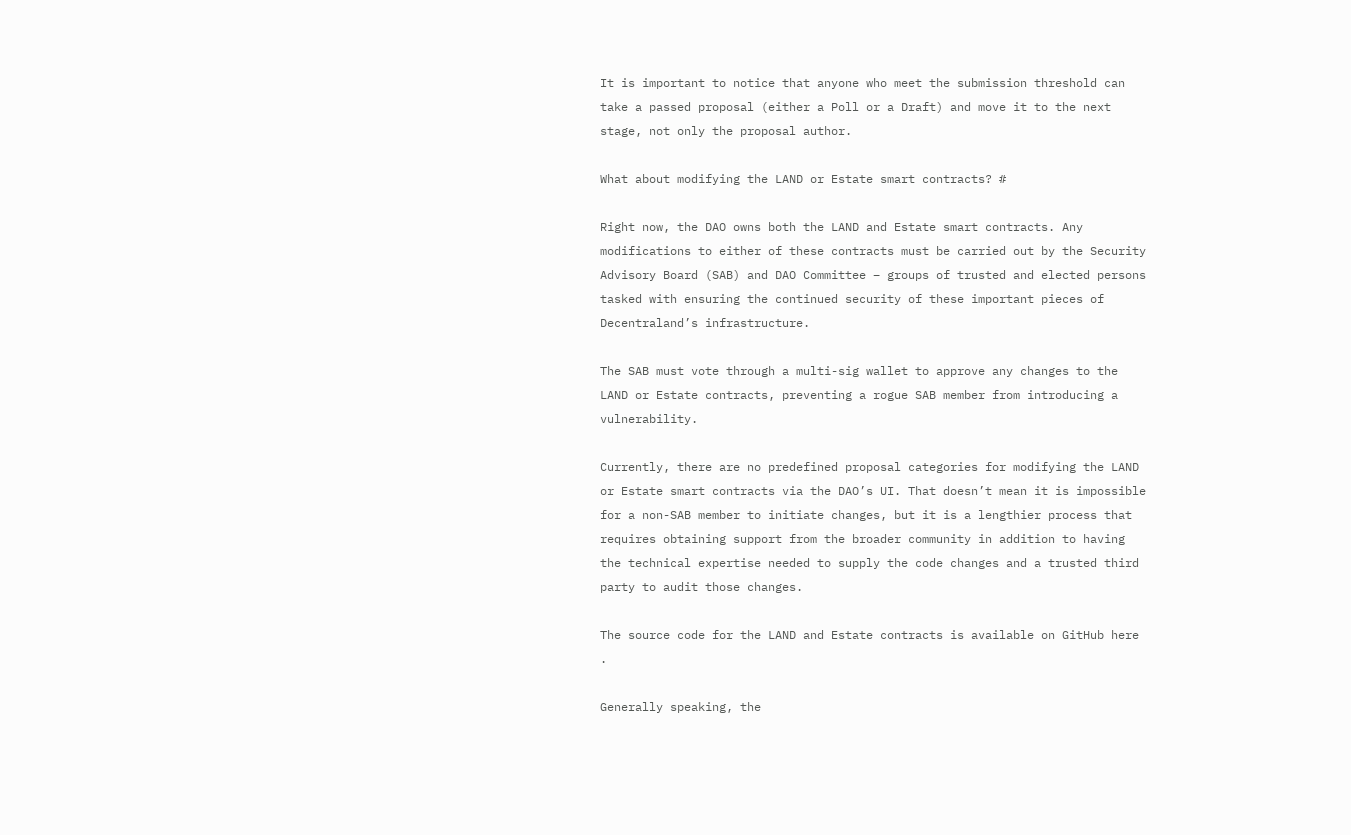It is important to notice that anyone who meet the submission threshold can take a passed proposal (either a Poll or a Draft) and move it to the next stage, not only the proposal author.

What about modifying the LAND or Estate smart contracts? #

Right now, the DAO owns both the LAND and Estate smart contracts. Any modifications to either of these contracts must be carried out by the Security Advisory Board (SAB) and DAO Committee – groups of trusted and elected persons tasked with ensuring the continued security of these important pieces of Decentraland’s infrastructure.

The SAB must vote through a multi-sig wallet to approve any changes to the LAND or Estate contracts, preventing a rogue SAB member from introducing a vulnerability.

Currently, there are no predefined proposal categories for modifying the LAND or Estate smart contracts via the DAO’s UI. That doesn’t mean it is impossible for a non-SAB member to initiate changes, but it is a lengthier process that requires obtaining support from the broader community in addition to having the technical expertise needed to supply the code changes and a trusted third party to audit those changes.

The source code for the LAND and Estate contracts is available on GitHub here .

Generally speaking, the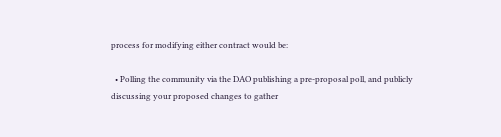process for modifying either contract would be:

  • Polling the community via the DAO publishing a pre-proposal poll, and publicly discussing your proposed changes to gather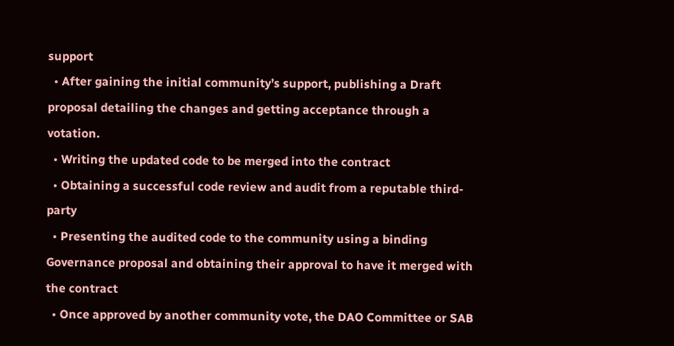support
  • After gaining the initial community’s support, publishing a Draft proposal detailing the changes and getting acceptance through a votation.
  • Writing the updated code to be merged into the contract
  • Obtaining a successful code review and audit from a reputable third-party
  • Presenting the audited code to the community using a binding Governance proposal and obtaining their approval to have it merged with the contract
  • Once approved by another community vote, the DAO Committee or SAB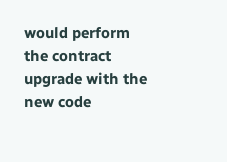would perform the contract upgrade with the new code